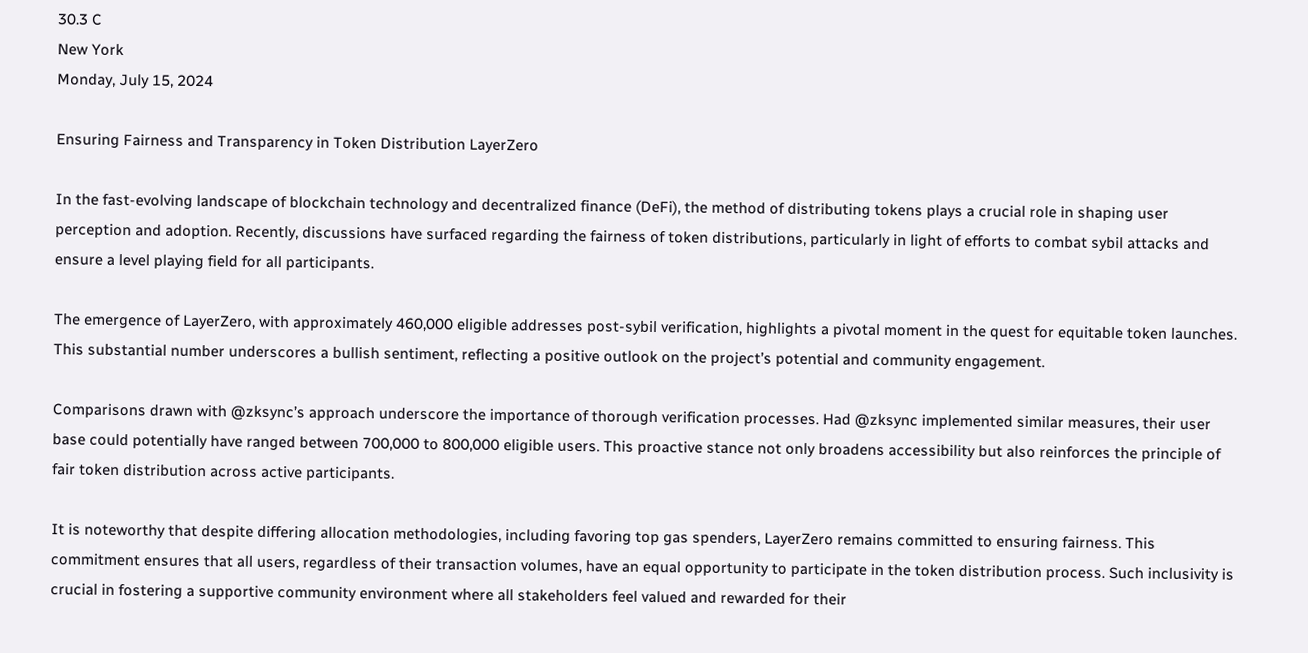30.3 C
New York
Monday, July 15, 2024

Ensuring Fairness and Transparency in Token Distribution LayerZero

In the fast-evolving landscape of blockchain technology and decentralized finance (DeFi), the method of distributing tokens plays a crucial role in shaping user perception and adoption. Recently, discussions have surfaced regarding the fairness of token distributions, particularly in light of efforts to combat sybil attacks and ensure a level playing field for all participants.

The emergence of LayerZero, with approximately 460,000 eligible addresses post-sybil verification, highlights a pivotal moment in the quest for equitable token launches. This substantial number underscores a bullish sentiment, reflecting a positive outlook on the project’s potential and community engagement.

Comparisons drawn with @zksync’s approach underscore the importance of thorough verification processes. Had @zksync implemented similar measures, their user base could potentially have ranged between 700,000 to 800,000 eligible users. This proactive stance not only broadens accessibility but also reinforces the principle of fair token distribution across active participants.

It is noteworthy that despite differing allocation methodologies, including favoring top gas spenders, LayerZero remains committed to ensuring fairness. This commitment ensures that all users, regardless of their transaction volumes, have an equal opportunity to participate in the token distribution process. Such inclusivity is crucial in fostering a supportive community environment where all stakeholders feel valued and rewarded for their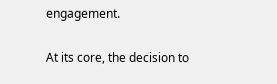engagement.

At its core, the decision to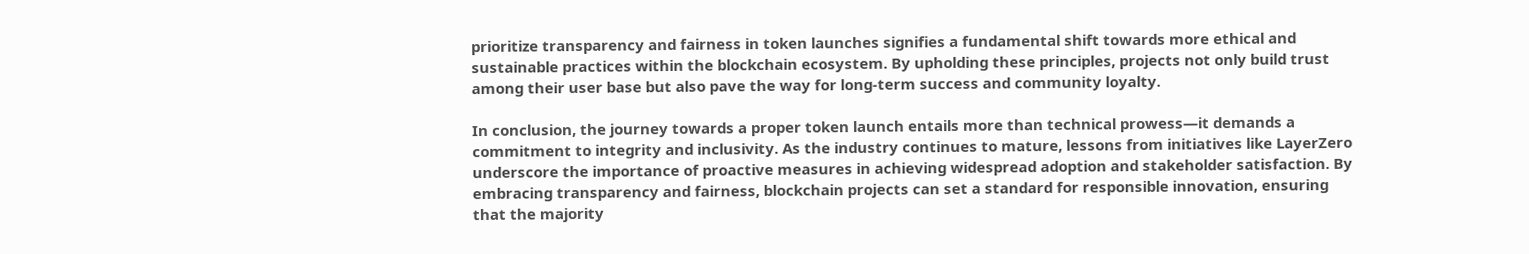prioritize transparency and fairness in token launches signifies a fundamental shift towards more ethical and sustainable practices within the blockchain ecosystem. By upholding these principles, projects not only build trust among their user base but also pave the way for long-term success and community loyalty.

In conclusion, the journey towards a proper token launch entails more than technical prowess—it demands a commitment to integrity and inclusivity. As the industry continues to mature, lessons from initiatives like LayerZero underscore the importance of proactive measures in achieving widespread adoption and stakeholder satisfaction. By embracing transparency and fairness, blockchain projects can set a standard for responsible innovation, ensuring that the majority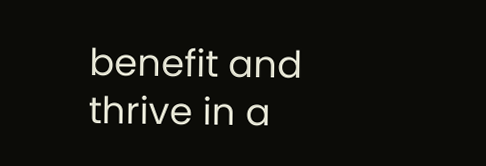benefit and thrive in a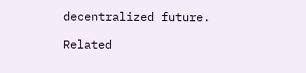decentralized future.

Related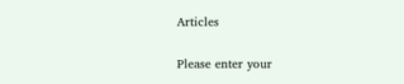Articles


Please enter your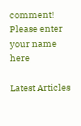comment!
Please enter your name here

Latest Articles